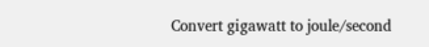Convert gigawatt to joule/second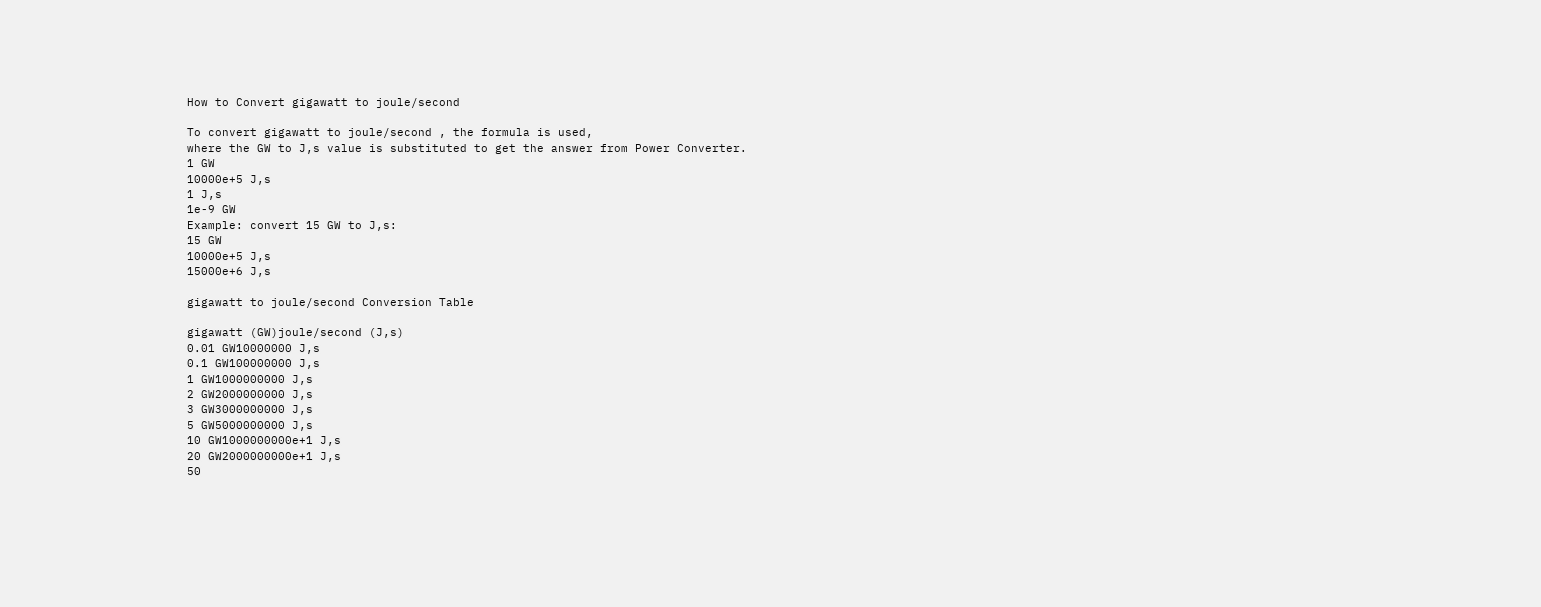How to Convert gigawatt to joule/second

To convert gigawatt to joule/second , the formula is used,
where the GW to J,s value is substituted to get the answer from Power Converter.
1 GW
10000e+5 J,s
1 J,s
1e-9 GW
Example: convert 15 GW to J,s:
15 GW
10000e+5 J,s
15000e+6 J,s

gigawatt to joule/second Conversion Table

gigawatt (GW)joule/second (J,s)
0.01 GW10000000 J,s
0.1 GW100000000 J,s
1 GW1000000000 J,s
2 GW2000000000 J,s
3 GW3000000000 J,s
5 GW5000000000 J,s
10 GW1000000000e+1 J,s
20 GW2000000000e+1 J,s
50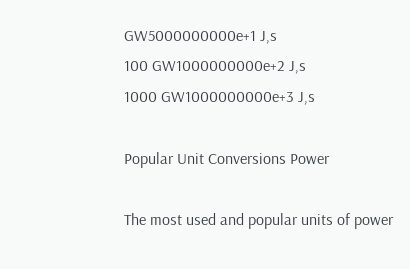GW5000000000e+1 J,s
100 GW1000000000e+2 J,s
1000 GW1000000000e+3 J,s

Popular Unit Conversions Power

The most used and popular units of power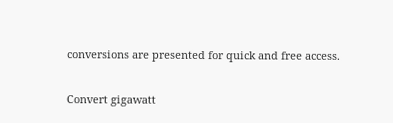conversions are presented for quick and free access.

Convert gigawatt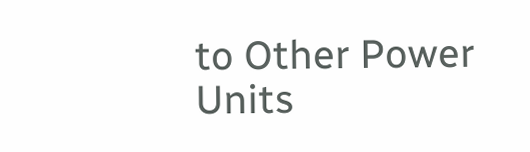to Other Power Units